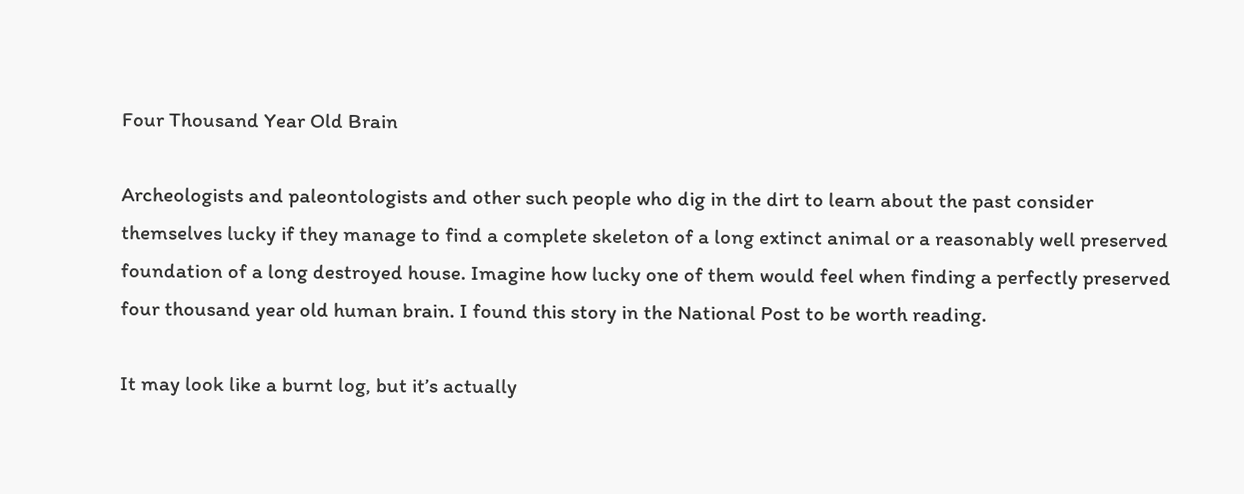Four Thousand Year Old Brain

Archeologists and paleontologists and other such people who dig in the dirt to learn about the past consider themselves lucky if they manage to find a complete skeleton of a long extinct animal or a reasonably well preserved foundation of a long destroyed house. Imagine how lucky one of them would feel when finding a perfectly preserved four thousand year old human brain. I found this story in the National Post to be worth reading.

It may look like a burnt log, but it’s actually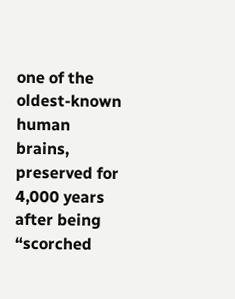one of the oldest-known human brains, preserved for 4,000 years after being “scorched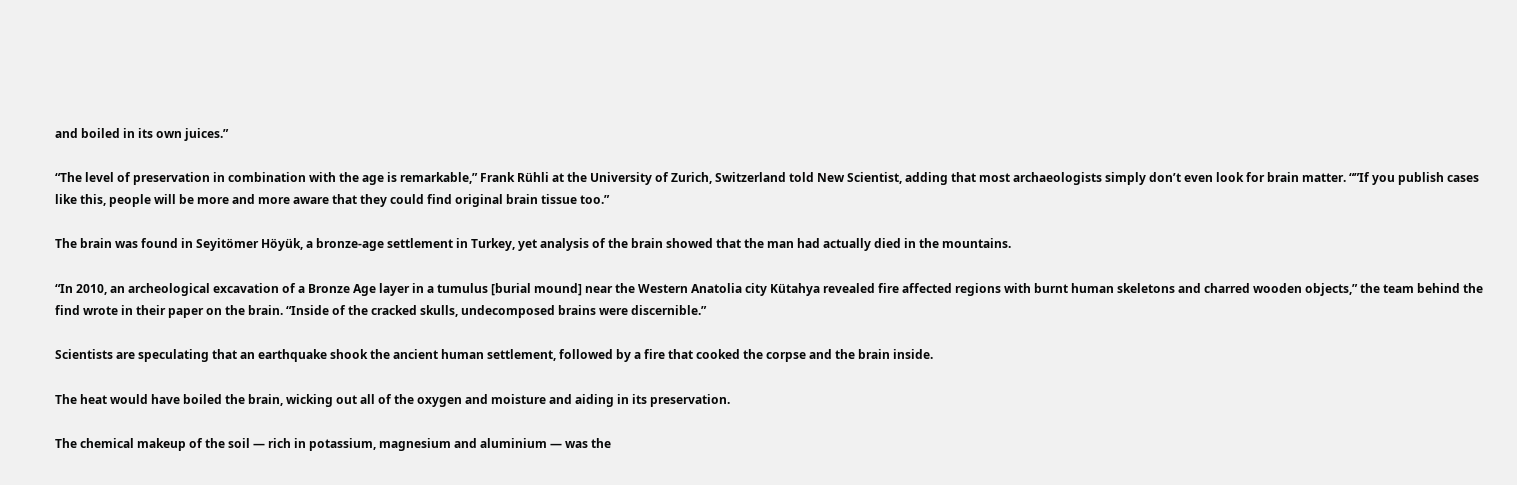and boiled in its own juices.”

“The level of preservation in combination with the age is remarkable,” Frank Rühli at the University of Zurich, Switzerland told New Scientist, adding that most archaeologists simply don’t even look for brain matter. “”If you publish cases like this, people will be more and more aware that they could find original brain tissue too.”

The brain was found in Seyitömer Höyük, a bronze-age settlement in Turkey, yet analysis of the brain showed that the man had actually died in the mountains.

“In 2010, an archeological excavation of a Bronze Age layer in a tumulus [burial mound] near the Western Anatolia city Kütahya revealed fire affected regions with burnt human skeletons and charred wooden objects,” the team behind the find wrote in their paper on the brain. “Inside of the cracked skulls, undecomposed brains were discernible.”

Scientists are speculating that an earthquake shook the ancient human settlement, followed by a fire that cooked the corpse and the brain inside.

The heat would have boiled the brain, wicking out all of the oxygen and moisture and aiding in its preservation.

The chemical makeup of the soil — rich in potassium, magnesium and aluminium — was the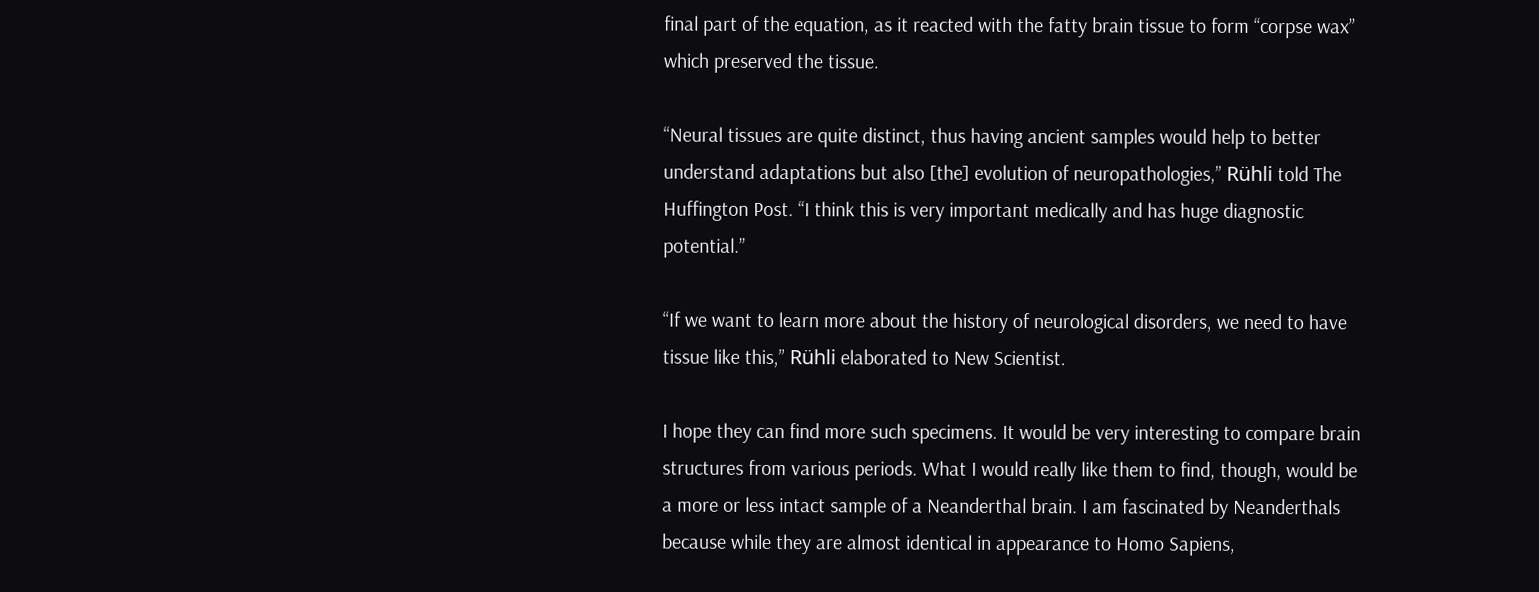final part of the equation, as it reacted with the fatty brain tissue to form “corpse wax” which preserved the tissue.

“Neural tissues are quite distinct, thus having ancient samples would help to better understand adaptations but also [the] evolution of neuropathologies,” Rühli told The Huffington Post. “I think this is very important medically and has huge diagnostic potential.”

“If we want to learn more about the history of neurological disorders, we need to have tissue like this,” Rühli elaborated to New Scientist.

I hope they can find more such specimens. It would be very interesting to compare brain structures from various periods. What I would really like them to find, though, would be a more or less intact sample of a Neanderthal brain. I am fascinated by Neanderthals because while they are almost identical in appearance to Homo Sapiens,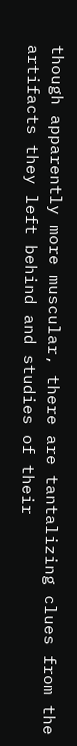though apparently more muscular, there are tantalizing clues from the artifacts they left behind and studies of their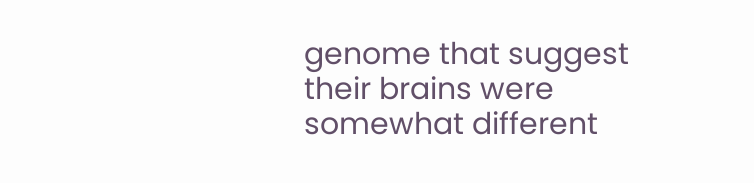genome that suggest their brains were somewhat different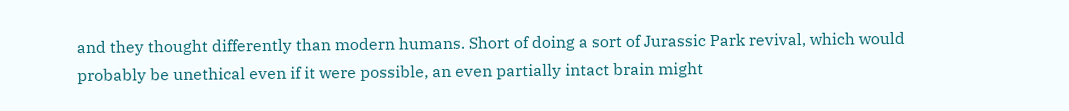and they thought differently than modern humans. Short of doing a sort of Jurassic Park revival, which would probably be unethical even if it were possible, an even partially intact brain might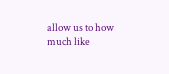allow us to how much like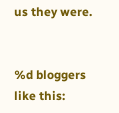us they were.


%d bloggers like this: